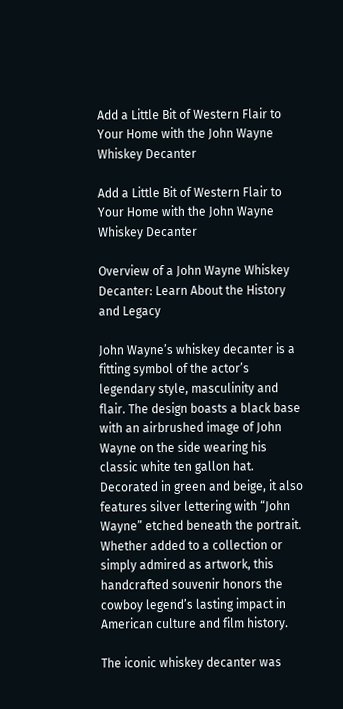Add a Little Bit of Western Flair to Your Home with the John Wayne Whiskey Decanter

Add a Little Bit of Western Flair to Your Home with the John Wayne Whiskey Decanter

Overview of a John Wayne Whiskey Decanter: Learn About the History and Legacy

John Wayne’s whiskey decanter is a fitting symbol of the actor’s legendary style, masculinity and flair. The design boasts a black base with an airbrushed image of John Wayne on the side wearing his classic white ten gallon hat. Decorated in green and beige, it also features silver lettering with “John Wayne” etched beneath the portrait. Whether added to a collection or simply admired as artwork, this handcrafted souvenir honors the cowboy legend’s lasting impact in American culture and film history.

The iconic whiskey decanter was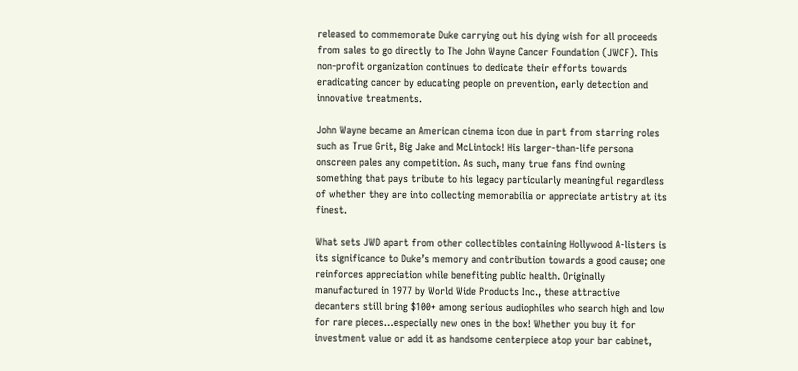released to commemorate Duke carrying out his dying wish for all proceeds from sales to go directly to The John Wayne Cancer Foundation (JWCF). This non-profit organization continues to dedicate their efforts towards eradicating cancer by educating people on prevention, early detection and innovative treatments.

John Wayne became an American cinema icon due in part from starring roles such as True Grit, Big Jake and McLintock! His larger-than-life persona onscreen pales any competition. As such, many true fans find owning something that pays tribute to his legacy particularly meaningful regardless of whether they are into collecting memorabilia or appreciate artistry at its finest.

What sets JWD apart from other collectibles containing Hollywood A-listers is its significance to Duke’s memory and contribution towards a good cause; one reinforces appreciation while benefiting public health. Originally manufactured in 1977 by World Wide Products Inc., these attractive decanters still bring $100+ among serious audiophiles who search high and low for rare pieces…especially new ones in the box! Whether you buy it for investment value or add it as handsome centerpiece atop your bar cabinet,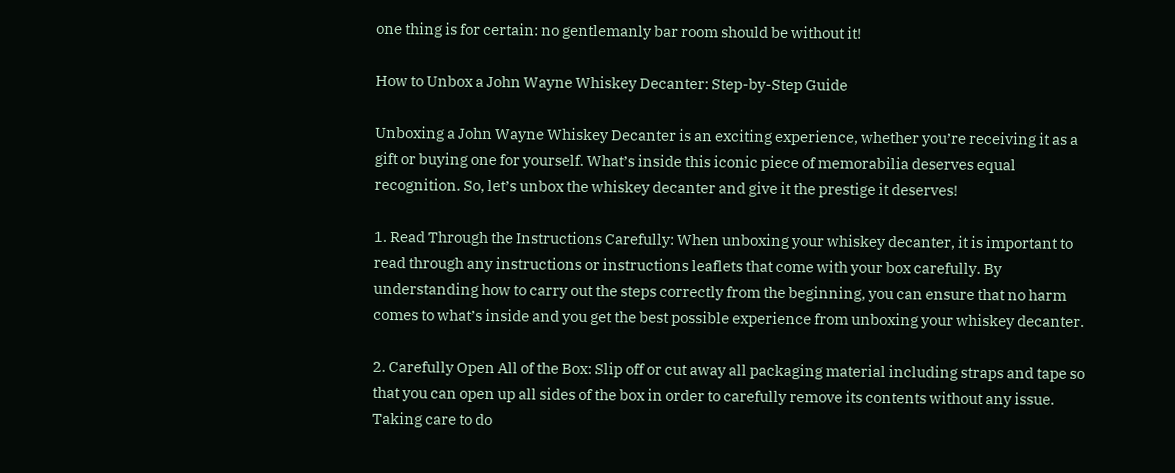one thing is for certain: no gentlemanly bar room should be without it!

How to Unbox a John Wayne Whiskey Decanter: Step-by-Step Guide

Unboxing a John Wayne Whiskey Decanter is an exciting experience, whether you’re receiving it as a gift or buying one for yourself. What’s inside this iconic piece of memorabilia deserves equal recognition. So, let’s unbox the whiskey decanter and give it the prestige it deserves!

1. Read Through the Instructions Carefully: When unboxing your whiskey decanter, it is important to read through any instructions or instructions leaflets that come with your box carefully. By understanding how to carry out the steps correctly from the beginning, you can ensure that no harm comes to what’s inside and you get the best possible experience from unboxing your whiskey decanter.

2. Carefully Open All of the Box: Slip off or cut away all packaging material including straps and tape so that you can open up all sides of the box in order to carefully remove its contents without any issue. Taking care to do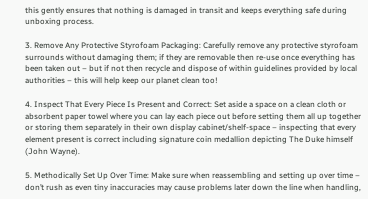this gently ensures that nothing is damaged in transit and keeps everything safe during unboxing process.

3. Remove Any Protective Styrofoam Packaging: Carefully remove any protective styrofoam surrounds without damaging them; if they are removable then re-use once everything has been taken out – but if not then recycle and dispose of within guidelines provided by local authorities – this will help keep our planet clean too!

4. Inspect That Every Piece Is Present and Correct: Set aside a space on a clean cloth or absorbent paper towel where you can lay each piece out before setting them all up together or storing them separately in their own display cabinet/shelf-space – inspecting that every element present is correct including signature coin medallion depicting The Duke himself (John Wayne).

5. Methodically Set Up Over Time: Make sure when reassembling and setting up over time – don’t rush as even tiny inaccuracies may cause problems later down the line when handling,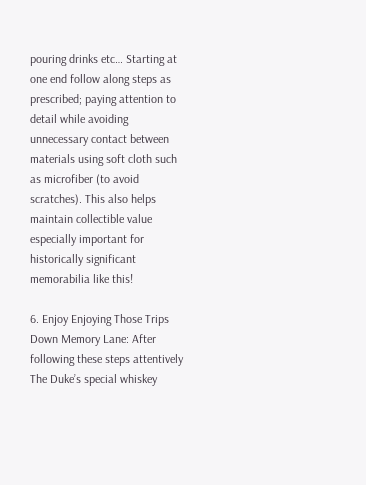pouring drinks etc… Starting at one end follow along steps as prescribed; paying attention to detail while avoiding unnecessary contact between materials using soft cloth such as microfiber (to avoid scratches). This also helps maintain collectible value especially important for historically significant memorabilia like this!

6. Enjoy Enjoying Those Trips Down Memory Lane: After following these steps attentively The Duke’s special whiskey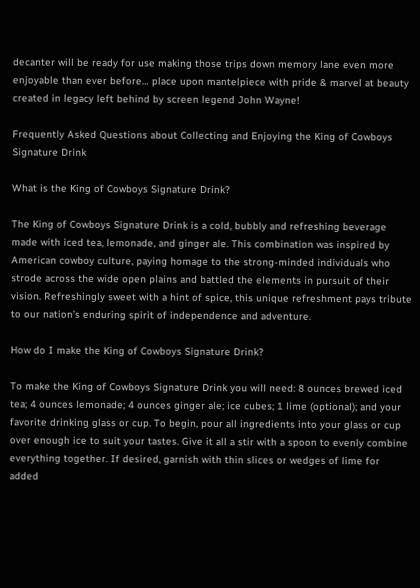decanter will be ready for use making those trips down memory lane even more enjoyable than ever before… place upon mantelpiece with pride & marvel at beauty created in legacy left behind by screen legend John Wayne!

Frequently Asked Questions about Collecting and Enjoying the King of Cowboys Signature Drink

What is the King of Cowboys Signature Drink?

The King of Cowboys Signature Drink is a cold, bubbly and refreshing beverage made with iced tea, lemonade, and ginger ale. This combination was inspired by American cowboy culture, paying homage to the strong-minded individuals who strode across the wide open plains and battled the elements in pursuit of their vision. Refreshingly sweet with a hint of spice, this unique refreshment pays tribute to our nation’s enduring spirit of independence and adventure.

How do I make the King of Cowboys Signature Drink?

To make the King of Cowboys Signature Drink you will need: 8 ounces brewed iced tea; 4 ounces lemonade; 4 ounces ginger ale; ice cubes; 1 lime (optional); and your favorite drinking glass or cup. To begin, pour all ingredients into your glass or cup over enough ice to suit your tastes. Give it all a stir with a spoon to evenly combine everything together. If desired, garnish with thin slices or wedges of lime for added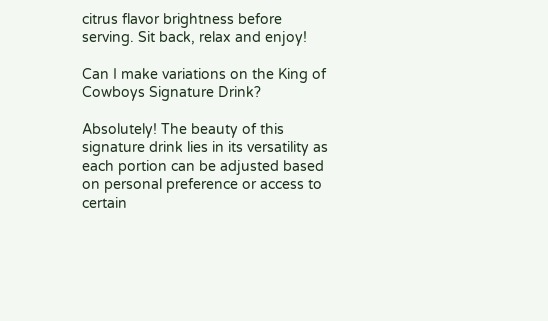citrus flavor brightness before serving. Sit back, relax and enjoy!

Can I make variations on the King of Cowboys Signature Drink?

Absolutely! The beauty of this signature drink lies in its versatility as each portion can be adjusted based on personal preference or access to certain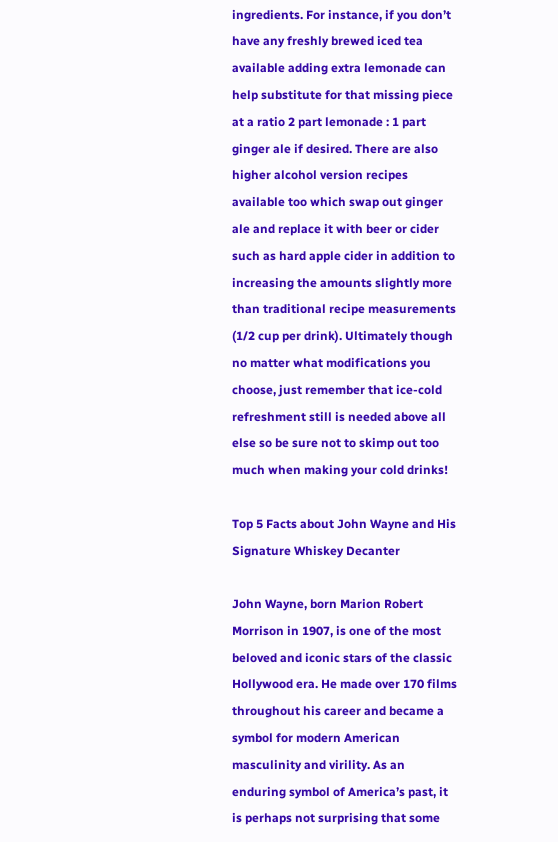ingredients. For instance, if you don’t have any freshly brewed iced tea available adding extra lemonade can help substitute for that missing piece at a ratio 2 part lemonade : 1 part ginger ale if desired. There are also higher alcohol version recipes available too which swap out ginger ale and replace it with beer or cider such as hard apple cider in addition to increasing the amounts slightly more than traditional recipe measurements (1/2 cup per drink). Ultimately though no matter what modifications you choose, just remember that ice-cold refreshment still is needed above all else so be sure not to skimp out too much when making your cold drinks!

Top 5 Facts about John Wayne and His Signature Whiskey Decanter

John Wayne, born Marion Robert Morrison in 1907, is one of the most beloved and iconic stars of the classic Hollywood era. He made over 170 films throughout his career and became a symbol for modern American masculinity and virility. As an enduring symbol of America’s past, it is perhaps not surprising that some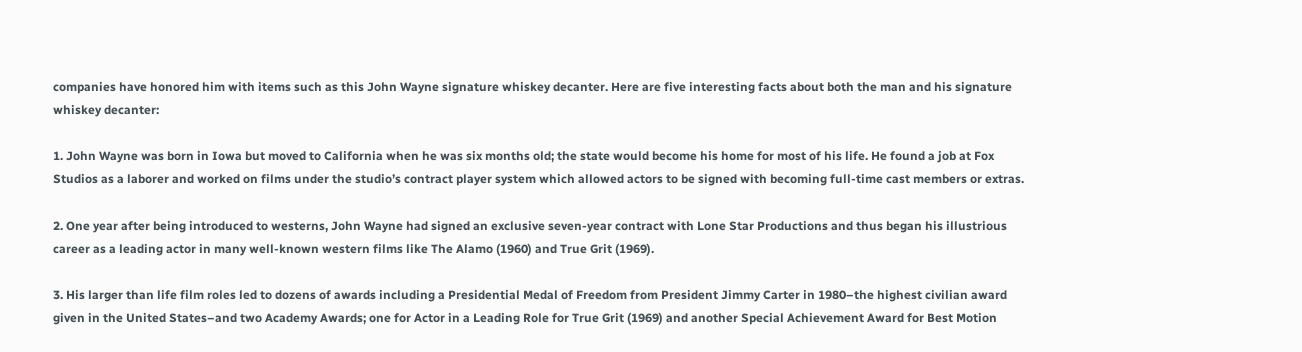companies have honored him with items such as this John Wayne signature whiskey decanter. Here are five interesting facts about both the man and his signature whiskey decanter:

1. John Wayne was born in Iowa but moved to California when he was six months old; the state would become his home for most of his life. He found a job at Fox Studios as a laborer and worked on films under the studio’s contract player system which allowed actors to be signed with becoming full-time cast members or extras.

2. One year after being introduced to westerns, John Wayne had signed an exclusive seven-year contract with Lone Star Productions and thus began his illustrious career as a leading actor in many well-known western films like The Alamo (1960) and True Grit (1969).

3. His larger than life film roles led to dozens of awards including a Presidential Medal of Freedom from President Jimmy Carter in 1980–the highest civilian award given in the United States–and two Academy Awards; one for Actor in a Leading Role for True Grit (1969) and another Special Achievement Award for Best Motion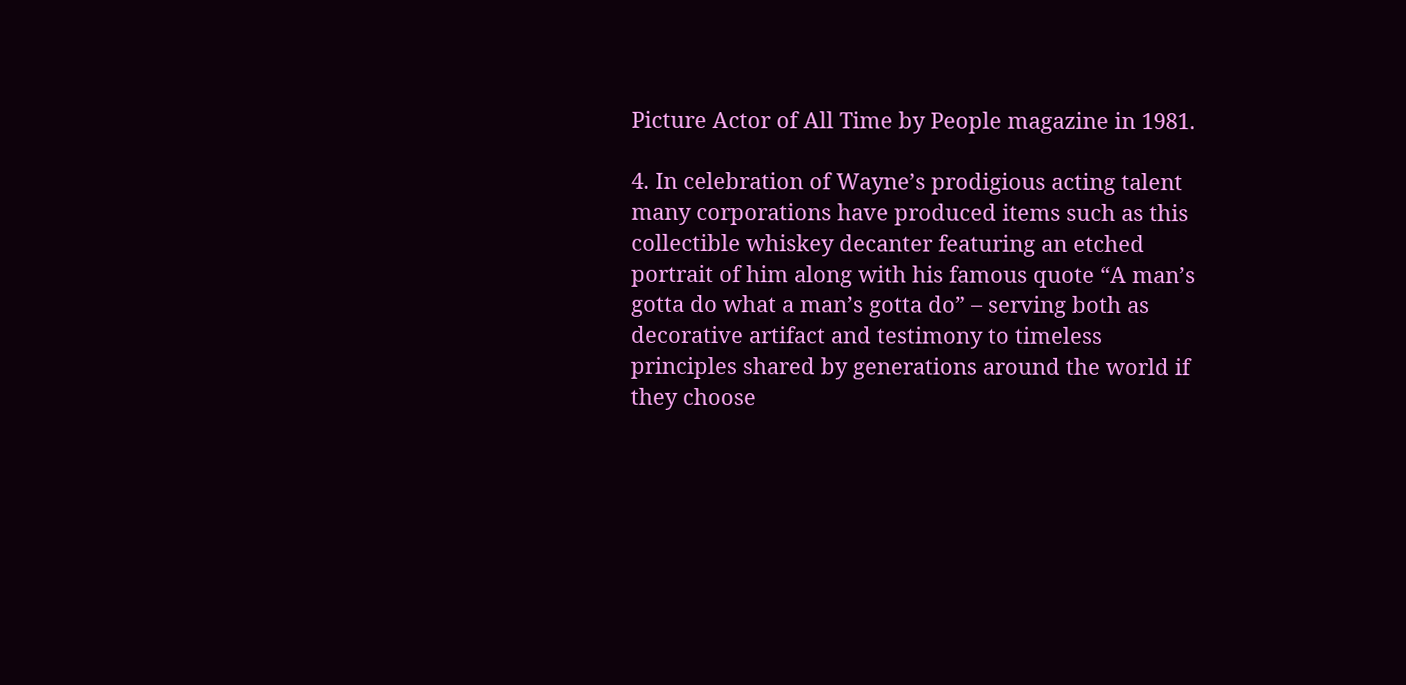Picture Actor of All Time by People magazine in 1981.

4. In celebration of Wayne’s prodigious acting talent many corporations have produced items such as this collectible whiskey decanter featuring an etched portrait of him along with his famous quote “A man’s gotta do what a man’s gotta do” – serving both as decorative artifact and testimony to timeless principles shared by generations around the world if they choose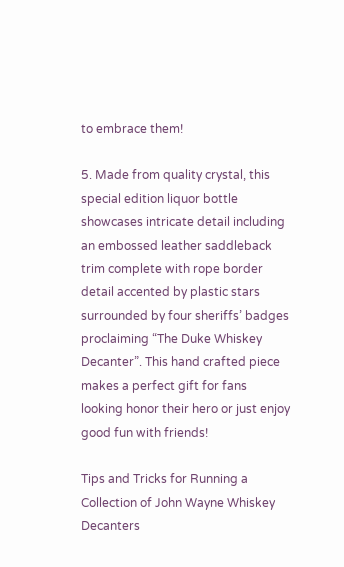to embrace them!

5. Made from quality crystal, this special edition liquor bottle showcases intricate detail including an embossed leather saddleback trim complete with rope border detail accented by plastic stars surrounded by four sheriffs’ badges proclaiming “The Duke Whiskey Decanter”. This hand crafted piece makes a perfect gift for fans looking honor their hero or just enjoy good fun with friends!

Tips and Tricks for Running a Collection of John Wayne Whiskey Decanters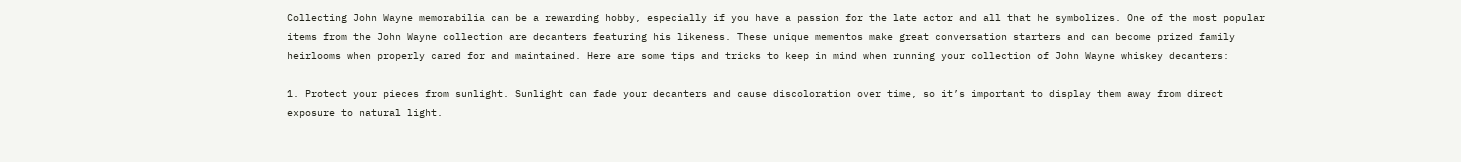Collecting John Wayne memorabilia can be a rewarding hobby, especially if you have a passion for the late actor and all that he symbolizes. One of the most popular items from the John Wayne collection are decanters featuring his likeness. These unique mementos make great conversation starters and can become prized family heirlooms when properly cared for and maintained. Here are some tips and tricks to keep in mind when running your collection of John Wayne whiskey decanters:

1. Protect your pieces from sunlight. Sunlight can fade your decanters and cause discoloration over time, so it’s important to display them away from direct exposure to natural light.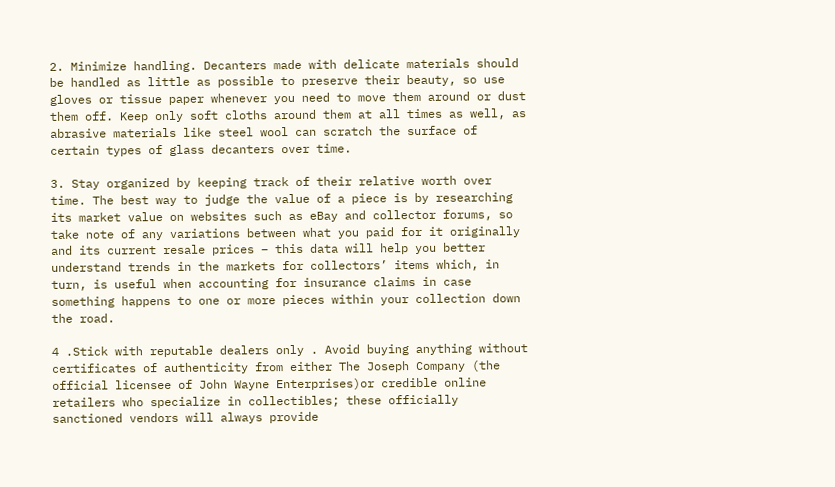2. Minimize handling. Decanters made with delicate materials should be handled as little as possible to preserve their beauty, so use gloves or tissue paper whenever you need to move them around or dust them off. Keep only soft cloths around them at all times as well, as abrasive materials like steel wool can scratch the surface of certain types of glass decanters over time.

3. Stay organized by keeping track of their relative worth over time. The best way to judge the value of a piece is by researching its market value on websites such as eBay and collector forums, so take note of any variations between what you paid for it originally and its current resale prices – this data will help you better understand trends in the markets for collectors’ items which, in turn, is useful when accounting for insurance claims in case something happens to one or more pieces within your collection down the road.

4 .Stick with reputable dealers only . Avoid buying anything without certificates of authenticity from either The Joseph Company (the official licensee of John Wayne Enterprises)or credible online retailers who specialize in collectibles; these officially sanctioned vendors will always provide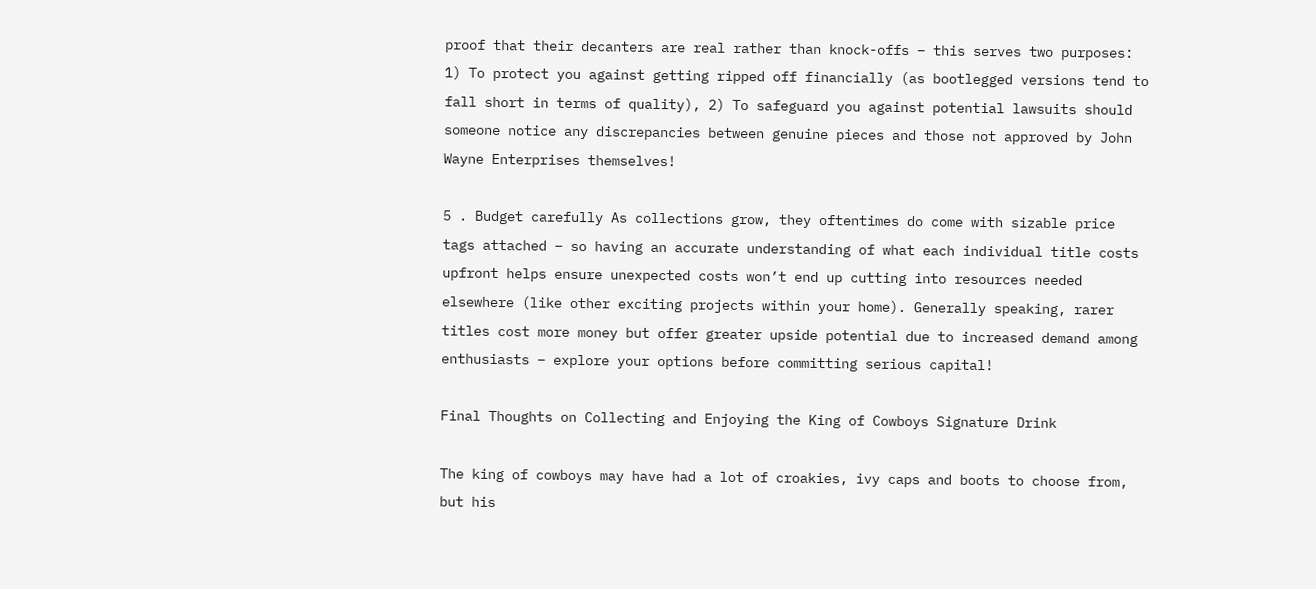proof that their decanters are real rather than knock-offs – this serves two purposes: 1) To protect you against getting ripped off financially (as bootlegged versions tend to fall short in terms of quality), 2) To safeguard you against potential lawsuits should someone notice any discrepancies between genuine pieces and those not approved by John Wayne Enterprises themselves!

5 . Budget carefully As collections grow, they oftentimes do come with sizable price tags attached – so having an accurate understanding of what each individual title costs upfront helps ensure unexpected costs won’t end up cutting into resources needed elsewhere (like other exciting projects within your home). Generally speaking, rarer titles cost more money but offer greater upside potential due to increased demand among enthusiasts – explore your options before committing serious capital!

Final Thoughts on Collecting and Enjoying the King of Cowboys Signature Drink

The king of cowboys may have had a lot of croakies, ivy caps and boots to choose from, but his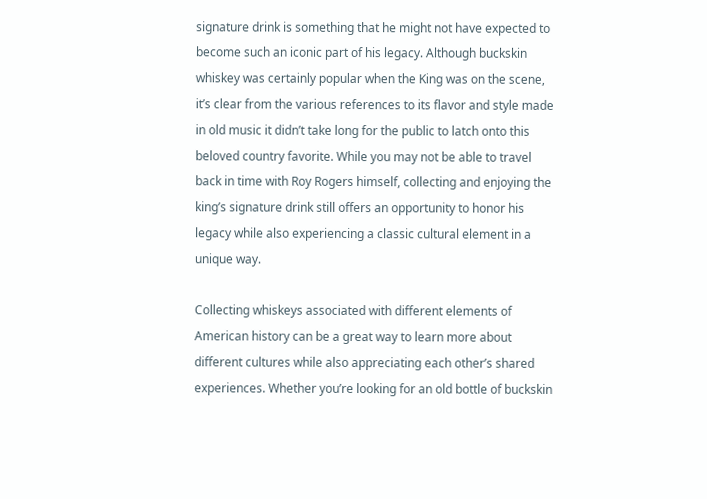signature drink is something that he might not have expected to become such an iconic part of his legacy. Although buckskin whiskey was certainly popular when the King was on the scene, it’s clear from the various references to its flavor and style made in old music it didn’t take long for the public to latch onto this beloved country favorite. While you may not be able to travel back in time with Roy Rogers himself, collecting and enjoying the king’s signature drink still offers an opportunity to honor his legacy while also experiencing a classic cultural element in a unique way.

Collecting whiskeys associated with different elements of American history can be a great way to learn more about different cultures while also appreciating each other’s shared experiences. Whether you’re looking for an old bottle of buckskin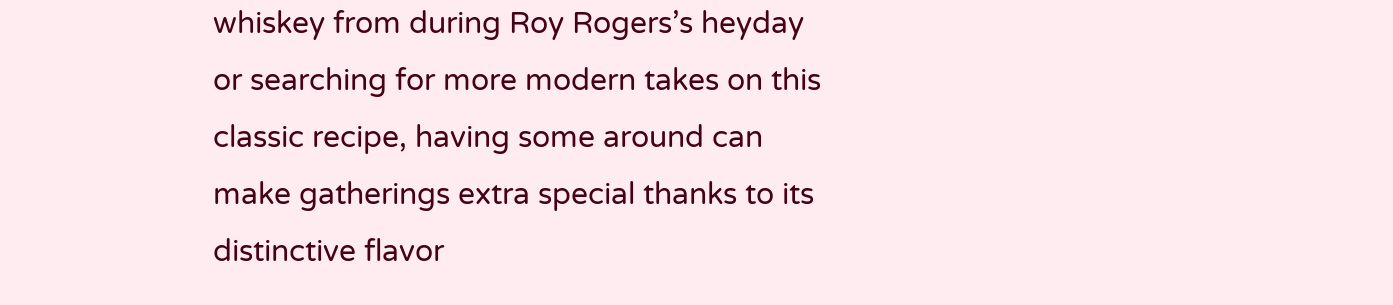whiskey from during Roy Rogers’s heyday or searching for more modern takes on this classic recipe, having some around can make gatherings extra special thanks to its distinctive flavor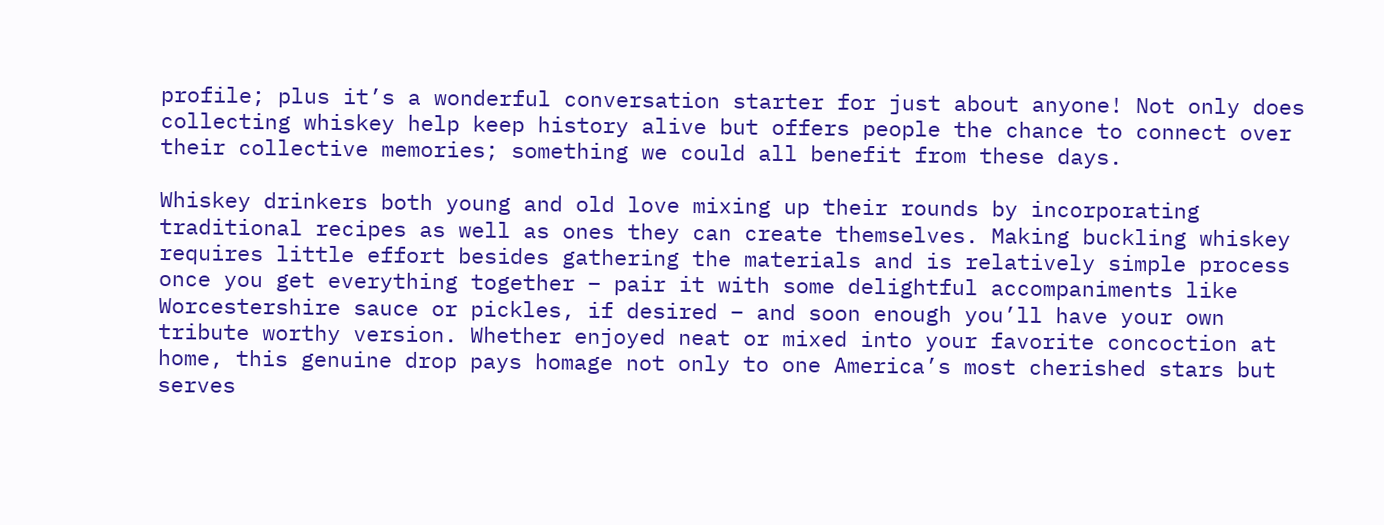profile; plus it’s a wonderful conversation starter for just about anyone! Not only does collecting whiskey help keep history alive but offers people the chance to connect over their collective memories; something we could all benefit from these days.

Whiskey drinkers both young and old love mixing up their rounds by incorporating traditional recipes as well as ones they can create themselves. Making buckling whiskey requires little effort besides gathering the materials and is relatively simple process once you get everything together – pair it with some delightful accompaniments like Worcestershire sauce or pickles, if desired – and soon enough you’ll have your own tribute worthy version. Whether enjoyed neat or mixed into your favorite concoction at home, this genuine drop pays homage not only to one America’s most cherished stars but serves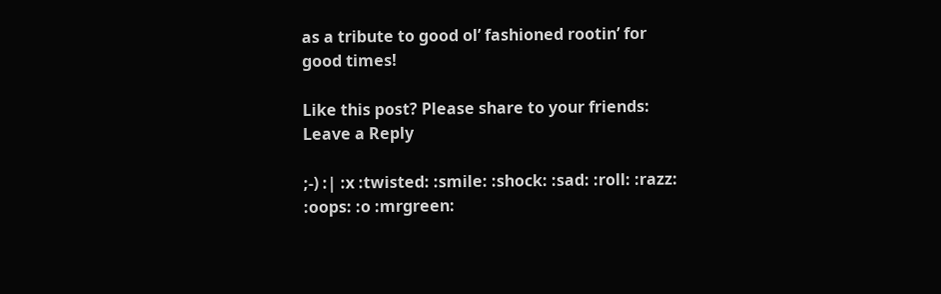as a tribute to good ol’ fashioned rootin’ for good times!

Like this post? Please share to your friends:
Leave a Reply

;-) :| :x :twisted: :smile: :shock: :sad: :roll: :razz: :oops: :o :mrgreen: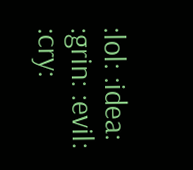:lol: :idea: :grin: :evil: :cry: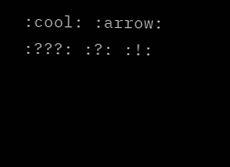:cool: :arrow: :???: :?: :!: